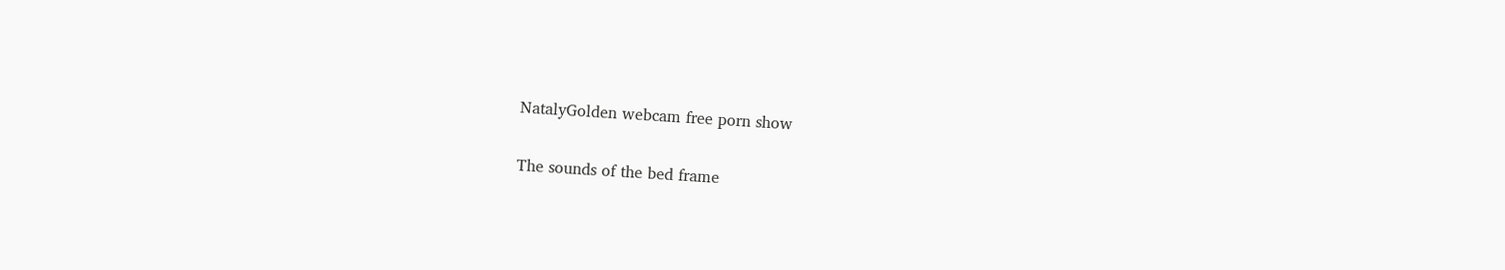NatalyGolden webcam free porn show

The sounds of the bed frame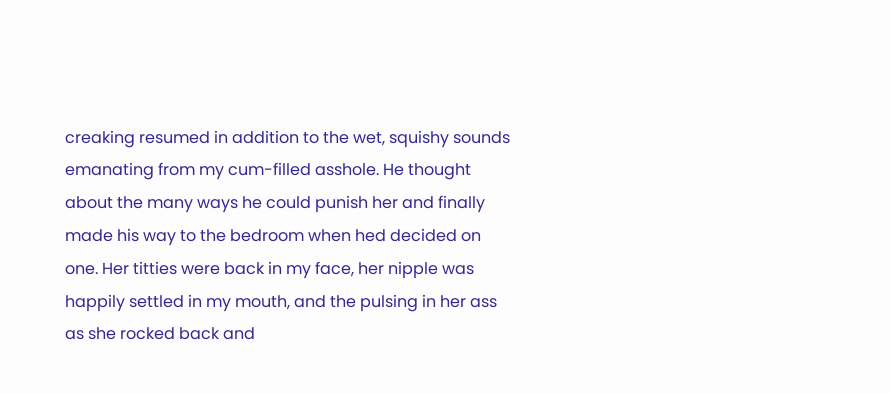creaking resumed in addition to the wet, squishy sounds emanating from my cum-filled asshole. He thought about the many ways he could punish her and finally made his way to the bedroom when hed decided on one. Her titties were back in my face, her nipple was happily settled in my mouth, and the pulsing in her ass as she rocked back and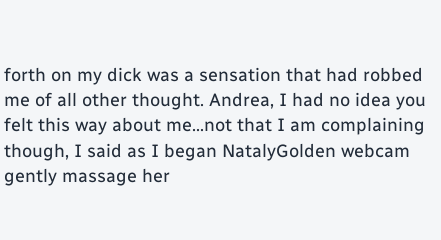forth on my dick was a sensation that had robbed me of all other thought. Andrea, I had no idea you felt this way about me…not that I am complaining though, I said as I began NatalyGolden webcam gently massage her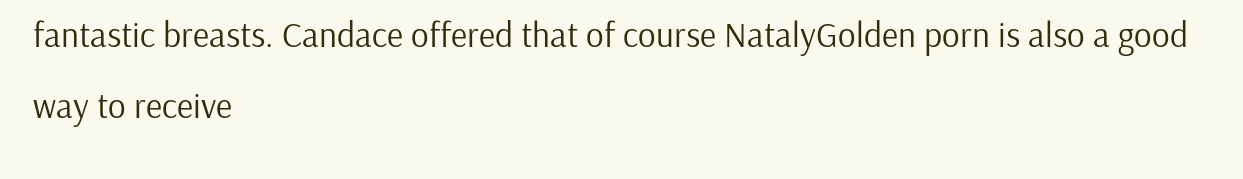fantastic breasts. Candace offered that of course NatalyGolden porn is also a good way to receive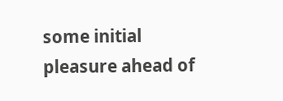some initial pleasure ahead of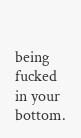being fucked in your bottom.